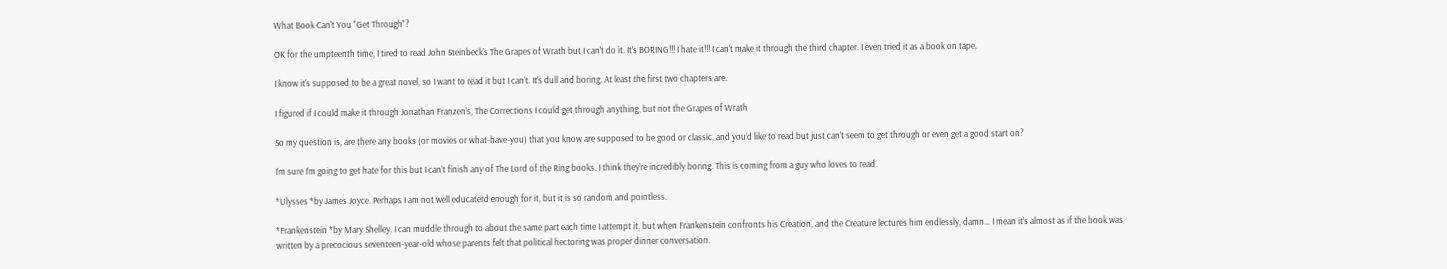What Book Can't You "Get Through"?

OK for the umpteenth time, I tired to read John Steinbeck’s The Grapes of Wrath but I can’t do it. It’s BORING!!! I hate it!!! I can’t make it through the third chapter. I even tried it as a book on tape.

I know it’s supposed to be a great novel, so I want to read it but I can’t. It’s dull and boring. At least the first two chapters are.

I figured if I could make it through Jonathan Franzen’s, The Corrections I could get through anything, but not the Grapes of Wrath

So my question is, are there any books (or movies or what-have-you) that you know are supposed to be good or classic, and you’d like to read but just can’t seem to get through or even get a good start on?

I’m sure I’m going to get hate for this but I can’t finish any of The Lord of the Ring books. I think they’re incredibly boring. This is coming from a guy who loves to read.

*Ulysses *by James Joyce. Perhaps I am not well educaterd enough for it, but it is so random and pointless.

*Frankenstein *by Mary Shelley. I can muddle through to about the same part each time I attempt it, but when Frankenstein confronts his Creation, and the Creature lectures him endlessly, damn… I mean it’s almost as if the book was written by a precocious seventeen-year-old whose parents felt that political hectoring was proper dinner conversation.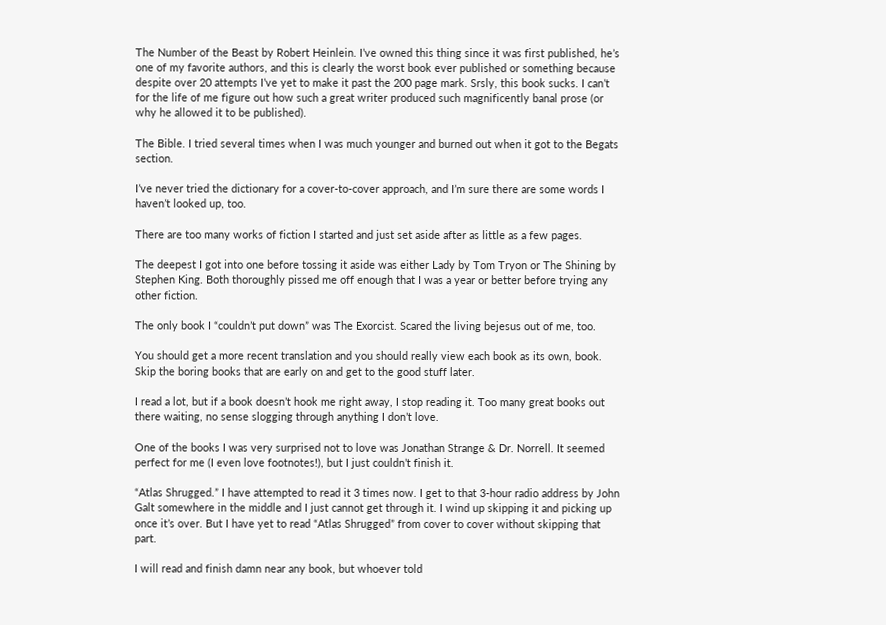The Number of the Beast by Robert Heinlein. I’ve owned this thing since it was first published, he’s one of my favorite authors, and this is clearly the worst book ever published or something because despite over 20 attempts I’ve yet to make it past the 200 page mark. Srsly, this book sucks. I can’t for the life of me figure out how such a great writer produced such magnificently banal prose (or why he allowed it to be published).

The Bible. I tried several times when I was much younger and burned out when it got to the Begats section.

I’ve never tried the dictionary for a cover-to-cover approach, and I’m sure there are some words I haven’t looked up, too.

There are too many works of fiction I started and just set aside after as little as a few pages.

The deepest I got into one before tossing it aside was either Lady by Tom Tryon or The Shining by Stephen King. Both thoroughly pissed me off enough that I was a year or better before trying any other fiction.

The only book I “couldn’t put down” was The Exorcist. Scared the living bejesus out of me, too.

You should get a more recent translation and you should really view each book as its own, book. Skip the boring books that are early on and get to the good stuff later.

I read a lot, but if a book doesn’t hook me right away, I stop reading it. Too many great books out there waiting, no sense slogging through anything I don’t love.

One of the books I was very surprised not to love was Jonathan Strange & Dr. Norrell. It seemed perfect for me (I even love footnotes!), but I just couldn’t finish it.

“Atlas Shrugged.” I have attempted to read it 3 times now. I get to that 3-hour radio address by John Galt somewhere in the middle and I just cannot get through it. I wind up skipping it and picking up once it’s over. But I have yet to read “Atlas Shrugged” from cover to cover without skipping that part.

I will read and finish damn near any book, but whoever told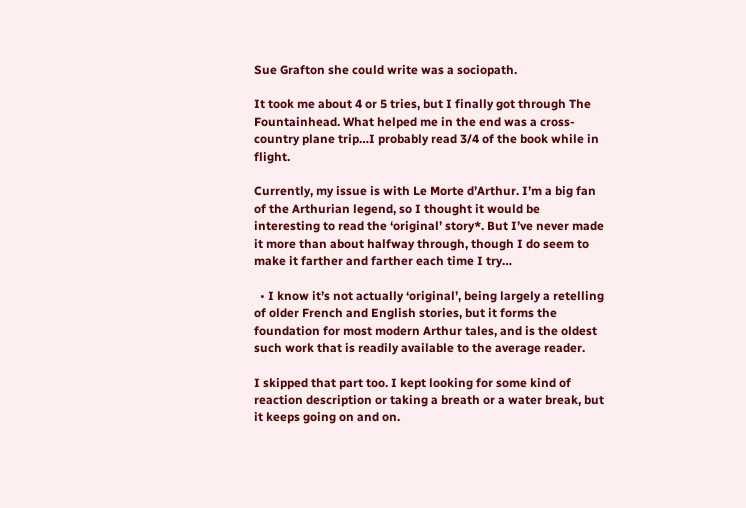Sue Grafton she could write was a sociopath.

It took me about 4 or 5 tries, but I finally got through The Fountainhead. What helped me in the end was a cross-country plane trip…I probably read 3/4 of the book while in flight.

Currently, my issue is with Le Morte d’Arthur. I’m a big fan of the Arthurian legend, so I thought it would be interesting to read the ‘original’ story*. But I’ve never made it more than about halfway through, though I do seem to make it farther and farther each time I try…

  • I know it’s not actually ‘original’, being largely a retelling of older French and English stories, but it forms the foundation for most modern Arthur tales, and is the oldest such work that is readily available to the average reader.

I skipped that part too. I kept looking for some kind of reaction description or taking a breath or a water break, but it keeps going on and on.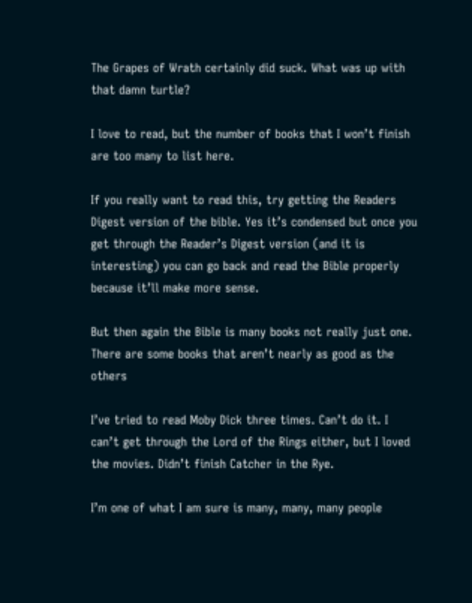The Grapes of Wrath certainly did suck. What was up with that damn turtle?

I love to read, but the number of books that I won’t finish are too many to list here.

If you really want to read this, try getting the Readers Digest version of the bible. Yes it’s condensed but once you get through the Reader’s Digest version (and it is interesting) you can go back and read the Bible properly because it’ll make more sense.

But then again the Bible is many books not really just one. There are some books that aren’t nearly as good as the others

I’ve tried to read Moby Dick three times. Can’t do it. I can’t get through the Lord of the Rings either, but I loved the movies. Didn’t finish Catcher in the Rye.

I’m one of what I am sure is many, many, many people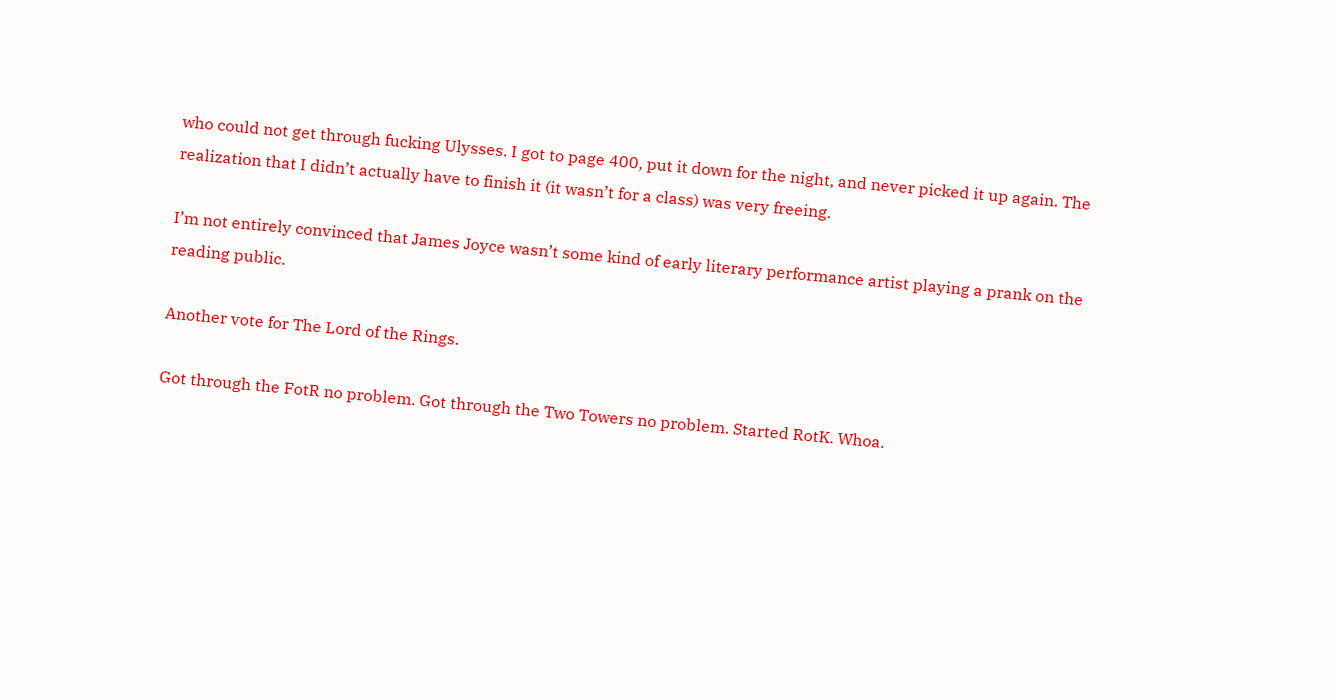who could not get through fucking Ulysses. I got to page 400, put it down for the night, and never picked it up again. The realization that I didn’t actually have to finish it (it wasn’t for a class) was very freeing.

I’m not entirely convinced that James Joyce wasn’t some kind of early literary performance artist playing a prank on the reading public.

Another vote for The Lord of the Rings.

Got through the FotR no problem. Got through the Two Towers no problem. Started RotK. Whoa.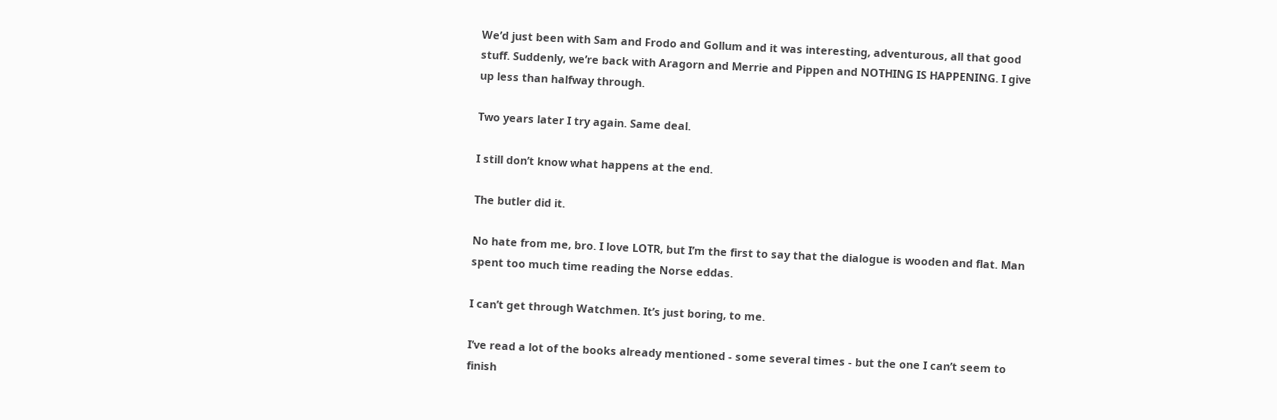We’d just been with Sam and Frodo and Gollum and it was interesting, adventurous, all that good stuff. Suddenly, we’re back with Aragorn and Merrie and Pippen and NOTHING IS HAPPENING. I give up less than halfway through.

Two years later I try again. Same deal.

I still don’t know what happens at the end.

The butler did it.

No hate from me, bro. I love LOTR, but I’m the first to say that the dialogue is wooden and flat. Man spent too much time reading the Norse eddas.

I can’t get through Watchmen. It’s just boring, to me.

I’ve read a lot of the books already mentioned - some several times - but the one I can’t seem to finish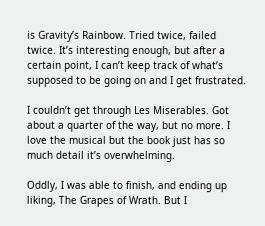is Gravity’s Rainbow. Tried twice, failed twice. It’s interesting enough, but after a certain point, I can’t keep track of what’s supposed to be going on and I get frustrated.

I couldn’t get through Les Miserables. Got about a quarter of the way, but no more. I love the musical but the book just has so much detail it’s overwhelming.

Oddly, I was able to finish, and ending up liking, The Grapes of Wrath. But I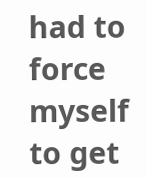had to force myself to get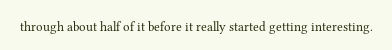through about half of it before it really started getting interesting.